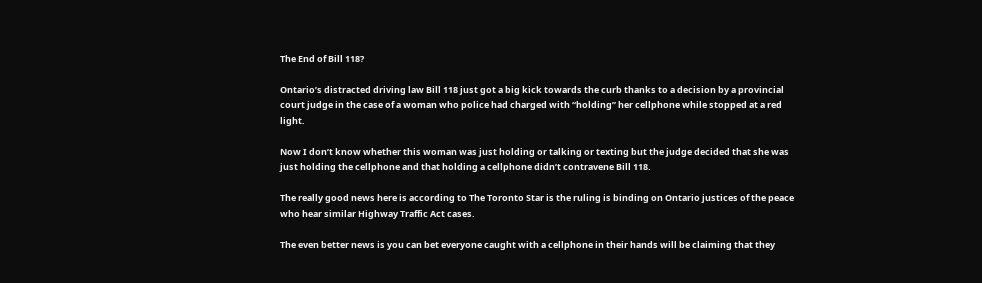The End of Bill 118?

Ontario’s distracted driving law Bill 118 just got a big kick towards the curb thanks to a decision by a provincial court judge in the case of a woman who police had charged with “holding” her cellphone while stopped at a red light.

Now I don’t know whether this woman was just holding or talking or texting but the judge decided that she was just holding the cellphone and that holding a cellphone didn’t contravene Bill 118.

The really good news here is according to The Toronto Star is the ruling is binding on Ontario justices of the peace who hear similar Highway Traffic Act cases.

The even better news is you can bet everyone caught with a cellphone in their hands will be claiming that they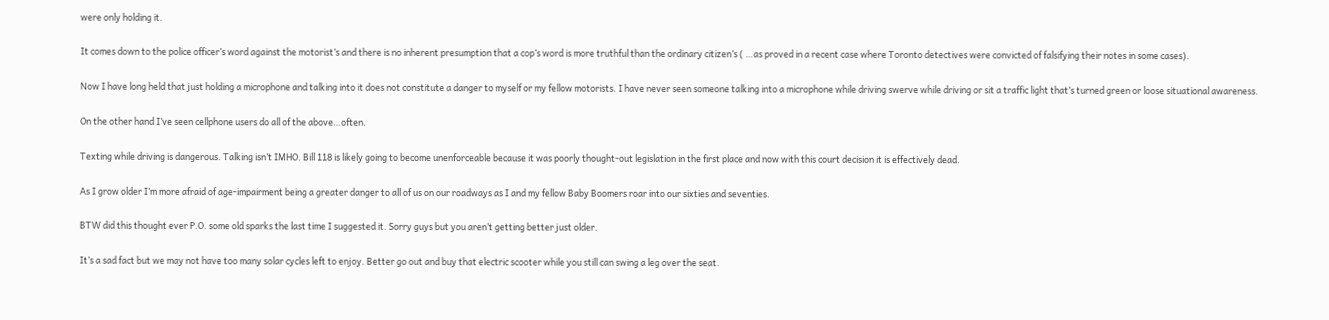were only holding it.

It comes down to the police officer’s word against the motorist’s and there is no inherent presumption that a cop’s word is more truthful than the ordinary citizen’s ( …as proved in a recent case where Toronto detectives were convicted of falsifying their notes in some cases).

Now I have long held that just holding a microphone and talking into it does not constitute a danger to myself or my fellow motorists. I have never seen someone talking into a microphone while driving swerve while driving or sit a traffic light that’s turned green or loose situational awareness.

On the other hand I’ve seen cellphone users do all of the above…often.

Texting while driving is dangerous. Talking isn’t IMHO. Bill 118 is likely going to become unenforceable because it was poorly thought-out legislation in the first place and now with this court decision it is effectively dead.

As I grow older I’m more afraid of age-impairment being a greater danger to all of us on our roadways as I and my fellow Baby Boomers roar into our sixties and seventies.

BTW did this thought ever P.O. some old sparks the last time I suggested it. Sorry guys but you aren’t getting better just older.

It’s a sad fact but we may not have too many solar cycles left to enjoy. Better go out and buy that electric scooter while you still can swing a leg over the seat.